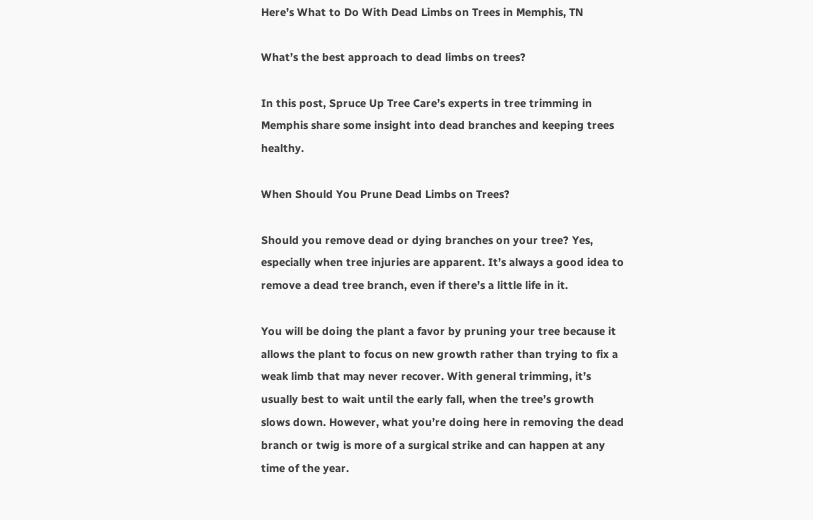Here’s What to Do With Dead Limbs on Trees in Memphis, TN

What’s the best approach to dead limbs on trees?

In this post, Spruce Up Tree Care’s experts in tree trimming in Memphis share some insight into dead branches and keeping trees healthy.

When Should You Prune Dead Limbs on Trees?

Should you remove dead or dying branches on your tree? Yes, especially when tree injuries are apparent. It’s always a good idea to remove a dead tree branch, even if there’s a little life in it.

You will be doing the plant a favor by pruning your tree because it allows the plant to focus on new growth rather than trying to fix a weak limb that may never recover. With general trimming, it’s usually best to wait until the early fall, when the tree’s growth slows down. However, what you’re doing here in removing the dead branch or twig is more of a surgical strike and can happen at any time of the year.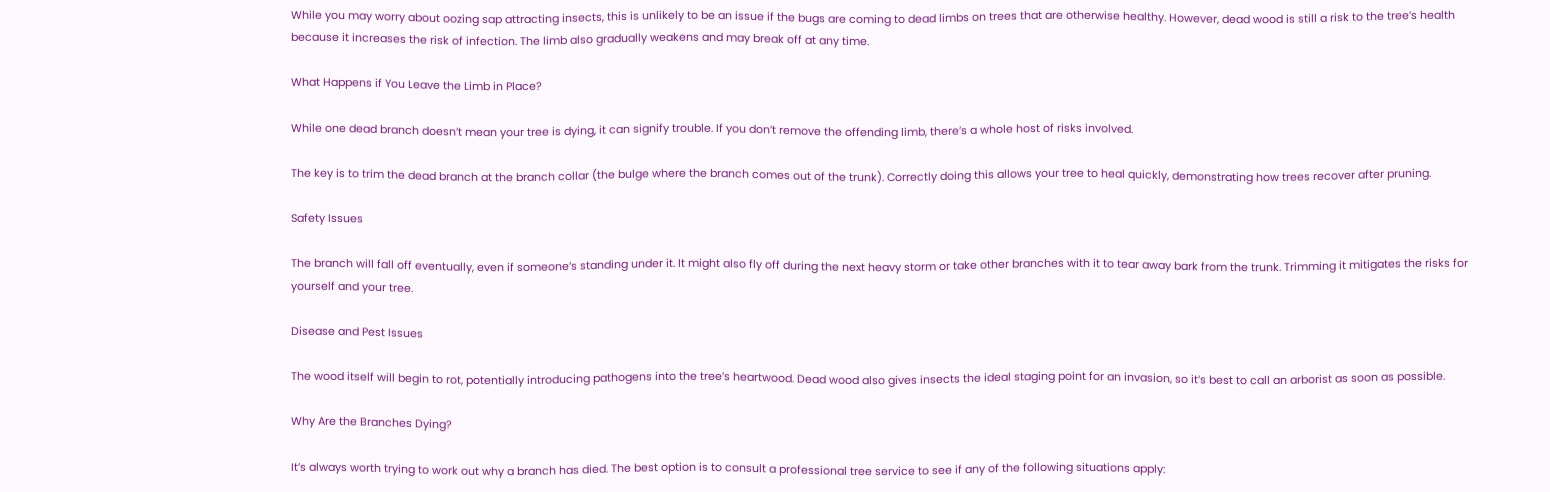While you may worry about oozing sap attracting insects, this is unlikely to be an issue if the bugs are coming to dead limbs on trees that are otherwise healthy. However, dead wood is still a risk to the tree’s health because it increases the risk of infection. The limb also gradually weakens and may break off at any time.

What Happens if You Leave the Limb in Place?

While one dead branch doesn’t mean your tree is dying, it can signify trouble. If you don’t remove the offending limb, there’s a whole host of risks involved.

The key is to trim the dead branch at the branch collar (the bulge where the branch comes out of the trunk). Correctly doing this allows your tree to heal quickly, demonstrating how trees recover after pruning.

Safety Issues

The branch will fall off eventually, even if someone’s standing under it. It might also fly off during the next heavy storm or take other branches with it to tear away bark from the trunk. Trimming it mitigates the risks for yourself and your tree.

Disease and Pest Issues

The wood itself will begin to rot, potentially introducing pathogens into the tree’s heartwood. Dead wood also gives insects the ideal staging point for an invasion, so it’s best to call an arborist as soon as possible.

Why Are the Branches Dying?

It’s always worth trying to work out why a branch has died. The best option is to consult a professional tree service to see if any of the following situations apply: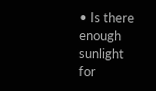• Is there enough sunlight for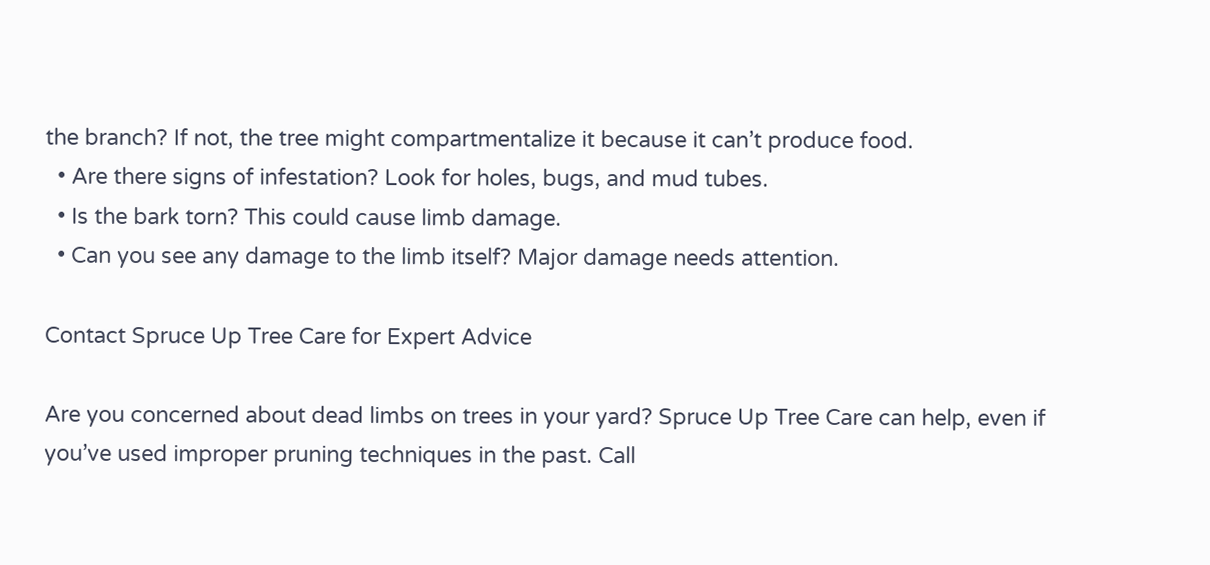the branch? If not, the tree might compartmentalize it because it can’t produce food.
  • Are there signs of infestation? Look for holes, bugs, and mud tubes.
  • Is the bark torn? This could cause limb damage.
  • Can you see any damage to the limb itself? Major damage needs attention.

Contact Spruce Up Tree Care for Expert Advice

Are you concerned about dead limbs on trees in your yard? Spruce Up Tree Care can help, even if you’ve used improper pruning techniques in the past. Call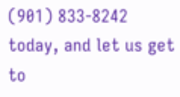(901) 833-8242 today, and let us get to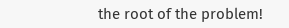the root of the problem!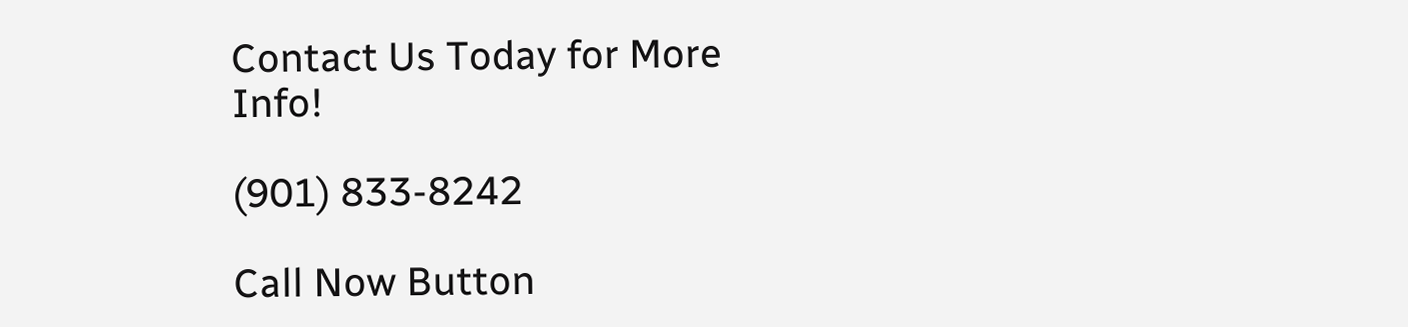Contact Us Today for More Info!

(901) 833-8242

Call Now Button